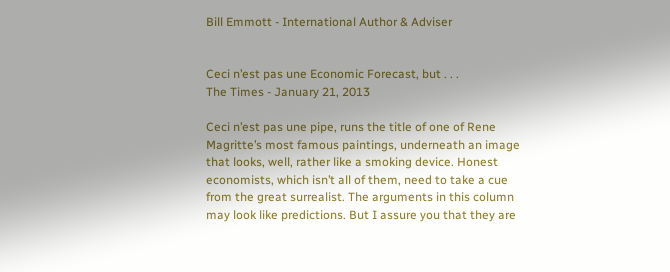Bill Emmott - International Author & Adviser


Ceci n’est pas une Economic Forecast, but . . .
The Times - January 21, 2013

Ceci n’est pas une pipe, runs the title of one of Rene Magritte’s most famous paintings, underneath an image that looks, well, rather like a smoking device. Honest economists, which isn’t all of them, need to take a cue from the great surrealist. The arguments in this column may look like predictions. But I assure you that they are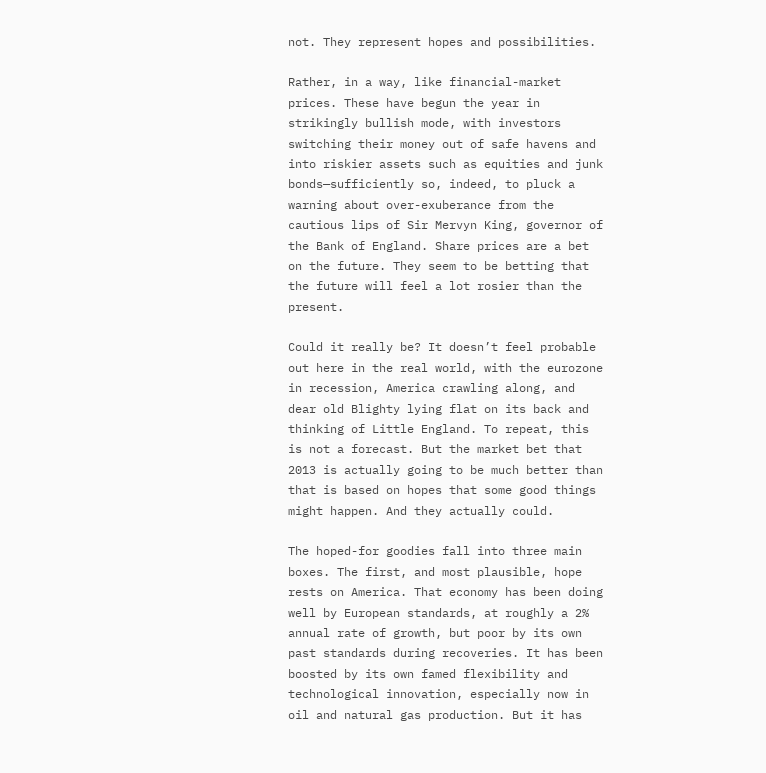not. They represent hopes and possibilities.

Rather, in a way, like financial-market prices. These have begun the year in strikingly bullish mode, with investors switching their money out of safe havens and into riskier assets such as equities and junk bonds—sufficiently so, indeed, to pluck a warning about over-exuberance from the cautious lips of Sir Mervyn King, governor of the Bank of England. Share prices are a bet on the future. They seem to be betting that the future will feel a lot rosier than the present.

Could it really be? It doesn’t feel probable out here in the real world, with the eurozone in recession, America crawling along, and dear old Blighty lying flat on its back and thinking of Little England. To repeat, this is not a forecast. But the market bet that 2013 is actually going to be much better than that is based on hopes that some good things might happen. And they actually could.

The hoped-for goodies fall into three main boxes. The first, and most plausible, hope rests on America. That economy has been doing well by European standards, at roughly a 2% annual rate of growth, but poor by its own past standards during recoveries. It has been boosted by its own famed flexibility and technological innovation, especially now in oil and natural gas production. But it has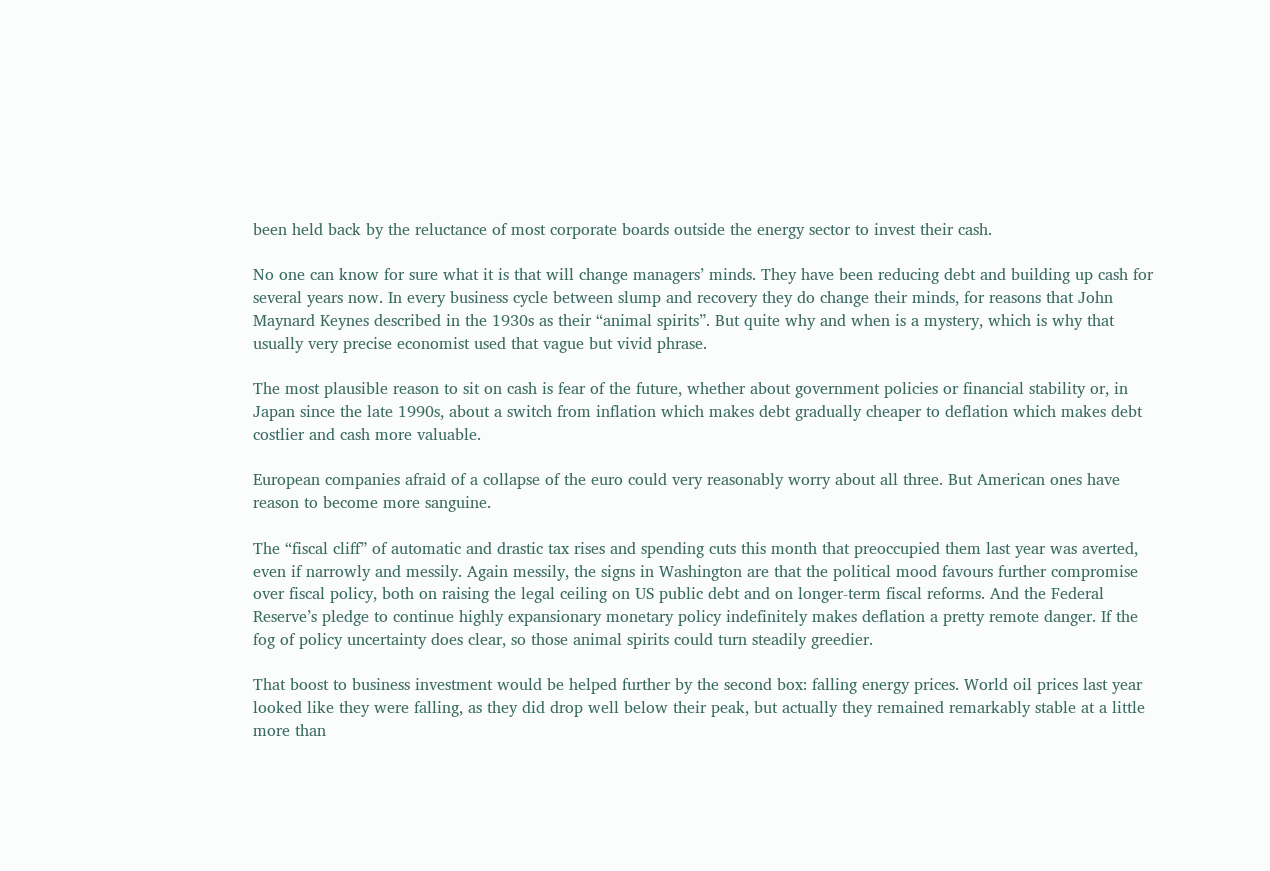been held back by the reluctance of most corporate boards outside the energy sector to invest their cash.

No one can know for sure what it is that will change managers’ minds. They have been reducing debt and building up cash for several years now. In every business cycle between slump and recovery they do change their minds, for reasons that John Maynard Keynes described in the 1930s as their “animal spirits”. But quite why and when is a mystery, which is why that usually very precise economist used that vague but vivid phrase.

The most plausible reason to sit on cash is fear of the future, whether about government policies or financial stability or, in Japan since the late 1990s, about a switch from inflation which makes debt gradually cheaper to deflation which makes debt costlier and cash more valuable.

European companies afraid of a collapse of the euro could very reasonably worry about all three. But American ones have reason to become more sanguine.

The “fiscal cliff” of automatic and drastic tax rises and spending cuts this month that preoccupied them last year was averted, even if narrowly and messily. Again messily, the signs in Washington are that the political mood favours further compromise over fiscal policy, both on raising the legal ceiling on US public debt and on longer-term fiscal reforms. And the Federal Reserve’s pledge to continue highly expansionary monetary policy indefinitely makes deflation a pretty remote danger. If the fog of policy uncertainty does clear, so those animal spirits could turn steadily greedier.

That boost to business investment would be helped further by the second box: falling energy prices. World oil prices last year looked like they were falling, as they did drop well below their peak, but actually they remained remarkably stable at a little more than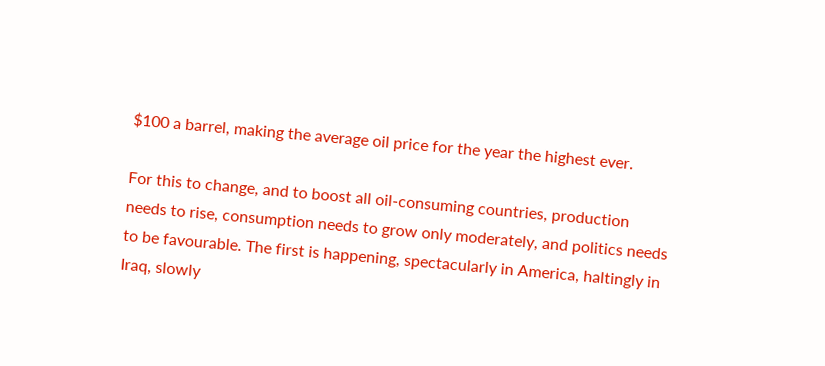$100 a barrel, making the average oil price for the year the highest ever.

For this to change, and to boost all oil-consuming countries, production needs to rise, consumption needs to grow only moderately, and politics needs to be favourable. The first is happening, spectacularly in America, haltingly in Iraq, slowly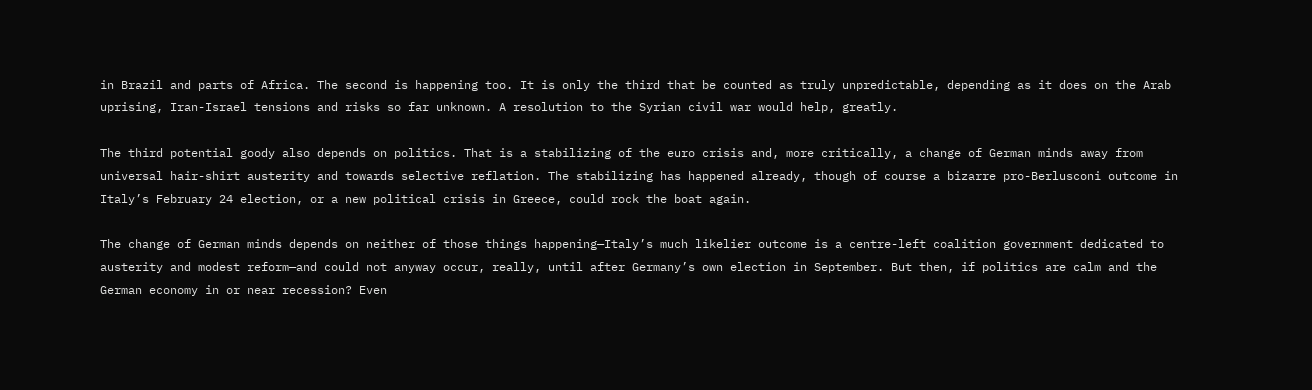in Brazil and parts of Africa. The second is happening too. It is only the third that be counted as truly unpredictable, depending as it does on the Arab uprising, Iran-Israel tensions and risks so far unknown. A resolution to the Syrian civil war would help, greatly.

The third potential goody also depends on politics. That is a stabilizing of the euro crisis and, more critically, a change of German minds away from universal hair-shirt austerity and towards selective reflation. The stabilizing has happened already, though of course a bizarre pro-Berlusconi outcome in Italy’s February 24 election, or a new political crisis in Greece, could rock the boat again.

The change of German minds depends on neither of those things happening—Italy’s much likelier outcome is a centre-left coalition government dedicated to austerity and modest reform—and could not anyway occur, really, until after Germany’s own election in September. But then, if politics are calm and the German economy in or near recession? Even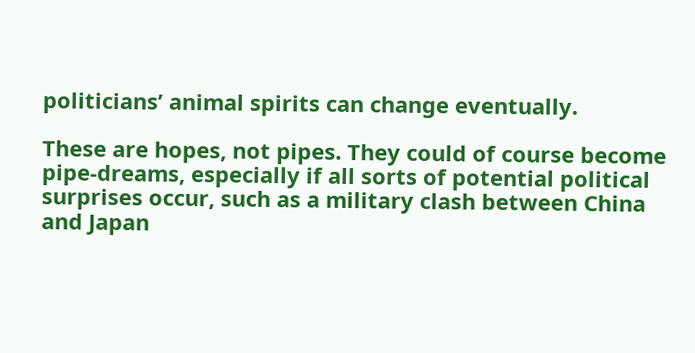politicians’ animal spirits can change eventually.

These are hopes, not pipes. They could of course become pipe-dreams, especially if all sorts of potential political surprises occur, such as a military clash between China and Japan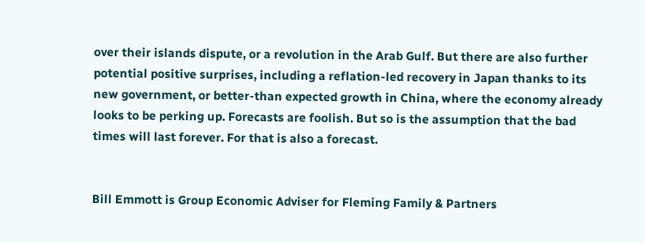over their islands dispute, or a revolution in the Arab Gulf. But there are also further potential positive surprises, including a reflation-led recovery in Japan thanks to its new government, or better-than expected growth in China, where the economy already looks to be perking up. Forecasts are foolish. But so is the assumption that the bad times will last forever. For that is also a forecast.


Bill Emmott is Group Economic Adviser for Fleming Family & Partners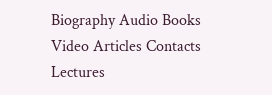Biography Audio Books Video Articles Contacts Lectures